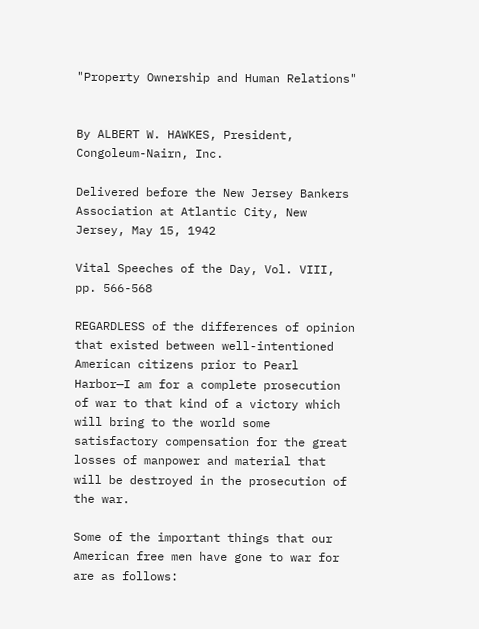"Property Ownership and Human Relations"


By ALBERT W. HAWKES, President, Congoleum-Nairn, Inc.

Delivered before the New Jersey Bankers Association at Atlantic City, New Jersey, May 15, 1942

Vital Speeches of the Day, Vol. VIII, pp. 566-568

REGARDLESS of the differences of opinion that existed between well-intentioned American citizens prior to Pearl Harbor—I am for a complete prosecution of war to that kind of a victory which will bring to the world some satisfactory compensation for the great losses of manpower and material that will be destroyed in the prosecution of the war.

Some of the important things that our American free men have gone to war for are as follows: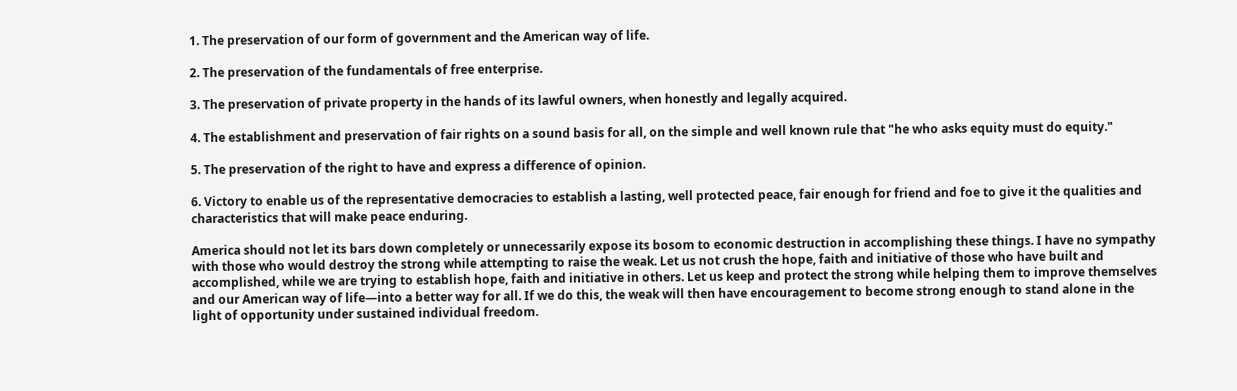1. The preservation of our form of government and the American way of life.

2. The preservation of the fundamentals of free enterprise.

3. The preservation of private property in the hands of its lawful owners, when honestly and legally acquired.

4. The establishment and preservation of fair rights on a sound basis for all, on the simple and well known rule that "he who asks equity must do equity."

5. The preservation of the right to have and express a difference of opinion.

6. Victory to enable us of the representative democracies to establish a lasting, well protected peace, fair enough for friend and foe to give it the qualities and characteristics that will make peace enduring.

America should not let its bars down completely or unnecessarily expose its bosom to economic destruction in accomplishing these things. I have no sympathy with those who would destroy the strong while attempting to raise the weak. Let us not crush the hope, faith and initiative of those who have built and accomplished, while we are trying to establish hope, faith and initiative in others. Let us keep and protect the strong while helping them to improve themselves and our American way of life—into a better way for all. If we do this, the weak will then have encouragement to become strong enough to stand alone in the light of opportunity under sustained individual freedom.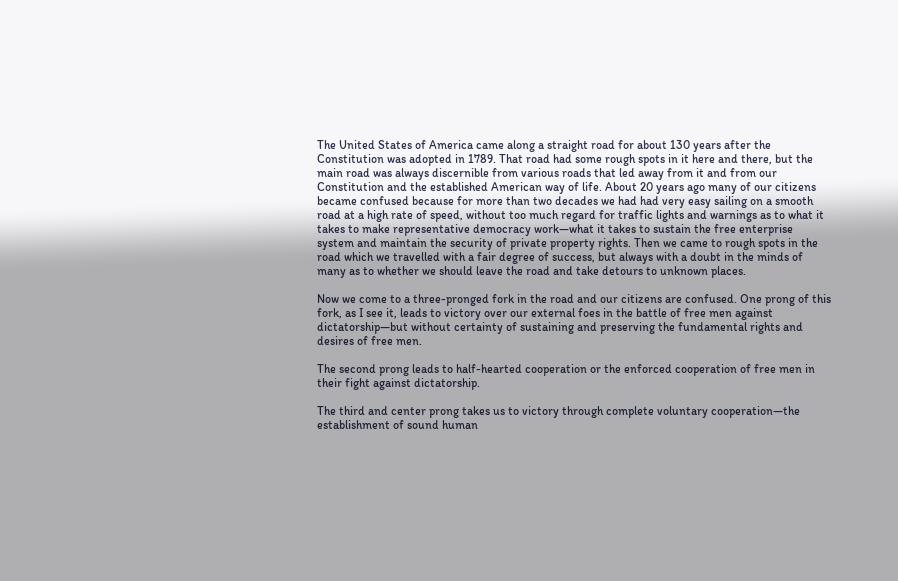The United States of America came along a straight road for about 130 years after the Constitution was adopted in 1789. That road had some rough spots in it here and there, but the main road was always discernible from various roads that led away from it and from our Constitution and the established American way of life. About 20 years ago many of our citizens became confused because for more than two decades we had had very easy sailing on a smooth road at a high rate of speed, without too much regard for traffic lights and warnings as to what it takes to make representative democracy work—what it takes to sustain the free enterprise system and maintain the security of private property rights. Then we came to rough spots in the road which we travelled with a fair degree of success, but always with a doubt in the minds of many as to whether we should leave the road and take detours to unknown places.

Now we come to a three-pronged fork in the road and our citizens are confused. One prong of this fork, as I see it, leads to victory over our external foes in the battle of free men against dictatorship—but without certainty of sustaining and preserving the fundamental rights and desires of free men.

The second prong leads to half-hearted cooperation or the enforced cooperation of free men in their fight against dictatorship.

The third and center prong takes us to victory through complete voluntary cooperation—the establishment of sound human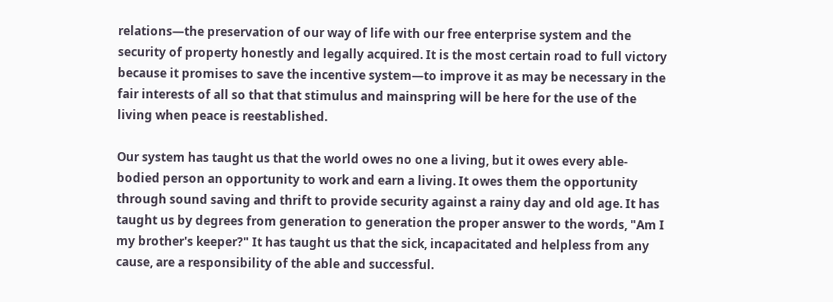relations—the preservation of our way of life with our free enterprise system and the security of property honestly and legally acquired. It is the most certain road to full victory because it promises to save the incentive system—to improve it as may be necessary in the fair interests of all so that that stimulus and mainspring will be here for the use of the living when peace is reestablished.

Our system has taught us that the world owes no one a living, but it owes every able-bodied person an opportunity to work and earn a living. It owes them the opportunity through sound saving and thrift to provide security against a rainy day and old age. It has taught us by degrees from generation to generation the proper answer to the words, "Am I my brother's keeper?" It has taught us that the sick, incapacitated and helpless from any cause, are a responsibility of the able and successful.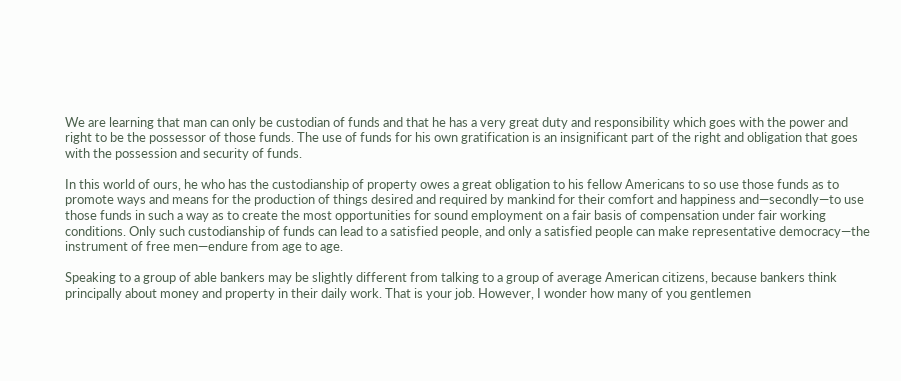We are learning that man can only be custodian of funds and that he has a very great duty and responsibility which goes with the power and right to be the possessor of those funds. The use of funds for his own gratification is an insignificant part of the right and obligation that goes with the possession and security of funds.

In this world of ours, he who has the custodianship of property owes a great obligation to his fellow Americans to so use those funds as to promote ways and means for the production of things desired and required by mankind for their comfort and happiness and—secondly—to use those funds in such a way as to create the most opportunities for sound employment on a fair basis of compensation under fair working conditions. Only such custodianship of funds can lead to a satisfied people, and only a satisfied people can make representative democracy—the instrument of free men—endure from age to age.

Speaking to a group of able bankers may be slightly different from talking to a group of average American citizens, because bankers think principally about money and property in their daily work. That is your job. However, I wonder how many of you gentlemen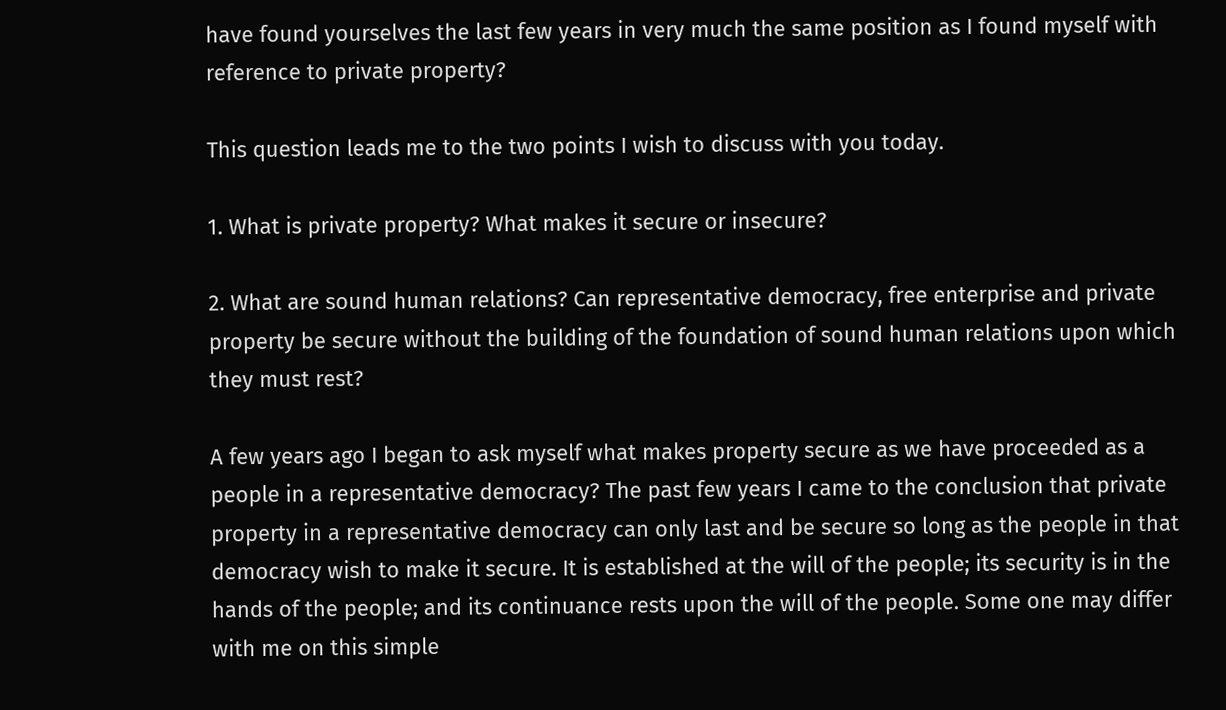have found yourselves the last few years in very much the same position as I found myself with reference to private property?

This question leads me to the two points I wish to discuss with you today.

1. What is private property? What makes it secure or insecure?

2. What are sound human relations? Can representative democracy, free enterprise and private property be secure without the building of the foundation of sound human relations upon which they must rest?

A few years ago I began to ask myself what makes property secure as we have proceeded as a people in a representative democracy? The past few years I came to the conclusion that private property in a representative democracy can only last and be secure so long as the people in that democracy wish to make it secure. It is established at the will of the people; its security is in the hands of the people; and its continuance rests upon the will of the people. Some one may differ with me on this simple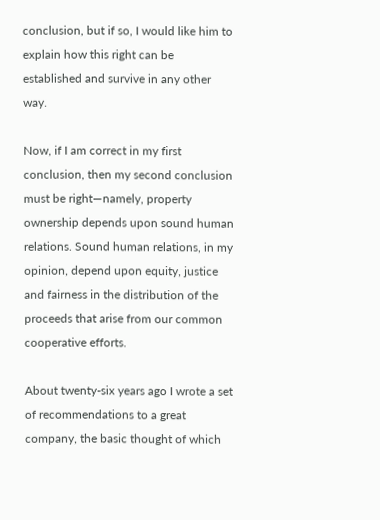conclusion, but if so, I would like him to explain how this right can be established and survive in any other way.

Now, if I am correct in my first conclusion, then my second conclusion must be right—namely, property ownership depends upon sound human relations. Sound human relations, in my opinion, depend upon equity, justice and fairness in the distribution of the proceeds that arise from our common cooperative efforts.

About twenty-six years ago I wrote a set of recommendations to a great company, the basic thought of which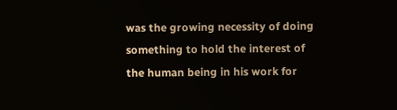was the growing necessity of doing something to hold the interest of the human being in his work for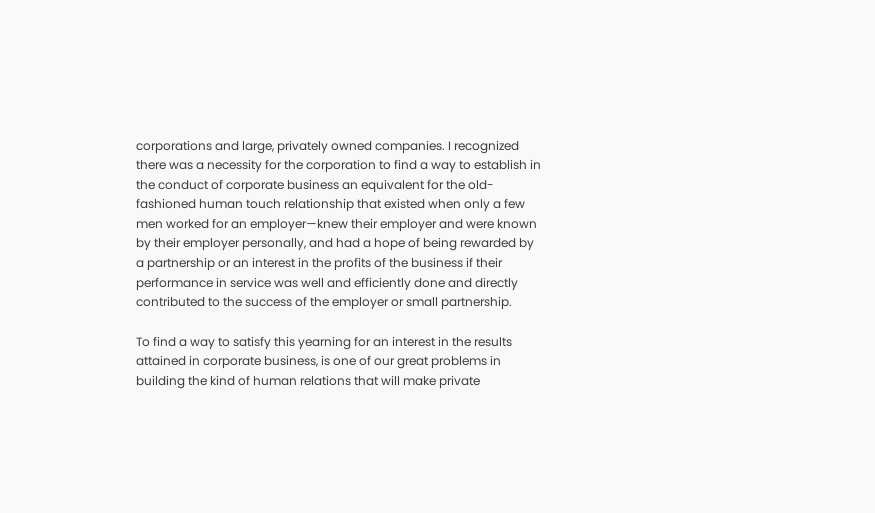corporations and large, privately owned companies. I recognized there was a necessity for the corporation to find a way to establish in the conduct of corporate business an equivalent for the old-fashioned human touch relationship that existed when only a few men worked for an employer—knew their employer and were known by their employer personally, and had a hope of being rewarded by a partnership or an interest in the profits of the business if their performance in service was well and efficiently done and directly contributed to the success of the employer or small partnership.

To find a way to satisfy this yearning for an interest in the results attained in corporate business, is one of our great problems in building the kind of human relations that will make private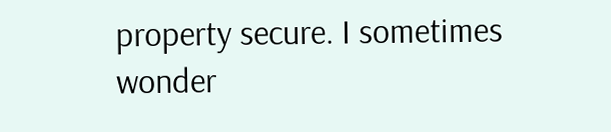property secure. I sometimes wonder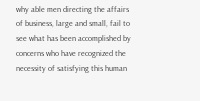why able men directing the affairs of business, large and small, fail to see what has been accomplished by concerns who have recognized the necessity of satisfying this human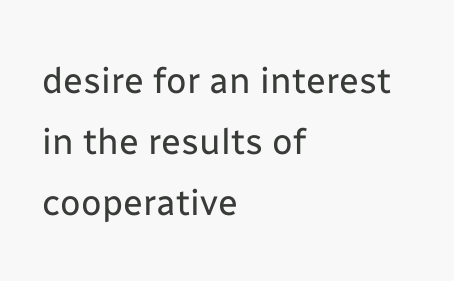desire for an interest in the results of cooperative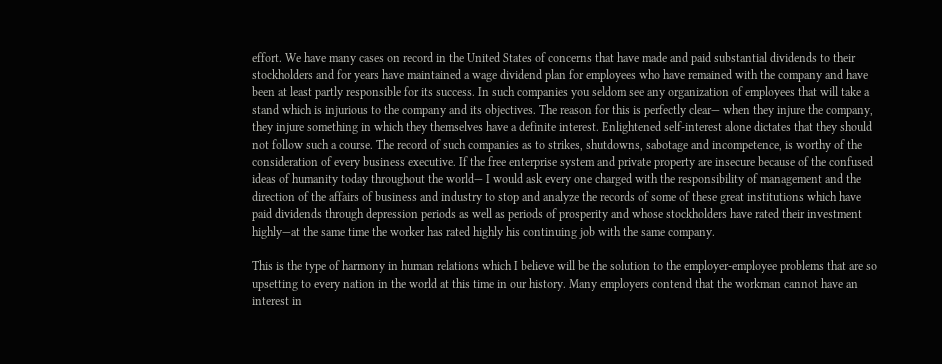effort. We have many cases on record in the United States of concerns that have made and paid substantial dividends to their stockholders and for years have maintained a wage dividend plan for employees who have remained with the company and have been at least partly responsible for its success. In such companies you seldom see any organization of employees that will take a stand which is injurious to the company and its objectives. The reason for this is perfectly clear— when they injure the company, they injure something in which they themselves have a definite interest. Enlightened self-interest alone dictates that they should not follow such a course. The record of such companies as to strikes, shutdowns, sabotage and incompetence, is worthy of the consideration of every business executive. If the free enterprise system and private property are insecure because of the confused ideas of humanity today throughout the world— I would ask every one charged with the responsibility of management and the direction of the affairs of business and industry to stop and analyze the records of some of these great institutions which have paid dividends through depression periods as well as periods of prosperity and whose stockholders have rated their investment highly—at the same time the worker has rated highly his continuing job with the same company.

This is the type of harmony in human relations which I believe will be the solution to the employer-employee problems that are so upsetting to every nation in the world at this time in our history. Many employers contend that the workman cannot have an interest in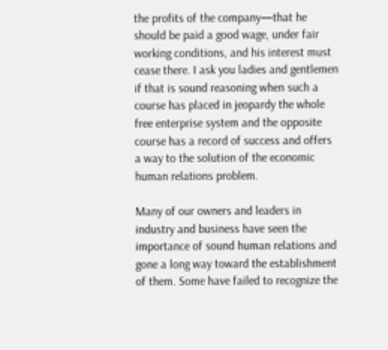the profits of the company—that he should be paid a good wage, under fair working conditions, and his interest must cease there. I ask you ladies and gentlemen if that is sound reasoning when such a course has placed in jeopardy the whole free enterprise system and the opposite course has a record of success and offers a way to the solution of the economic human relations problem.

Many of our owners and leaders in industry and business have seen the importance of sound human relations and gone a long way toward the establishment of them. Some have failed to recognize the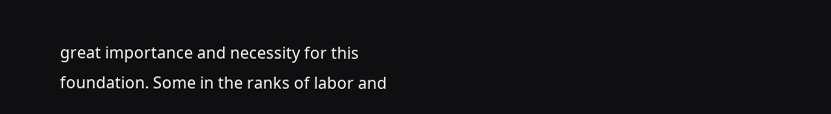great importance and necessity for this foundation. Some in the ranks of labor and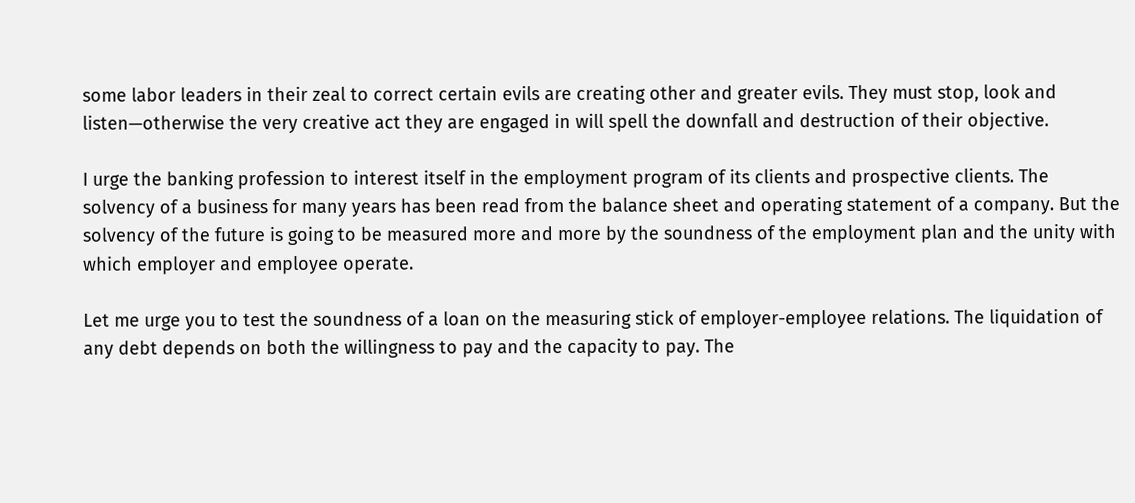some labor leaders in their zeal to correct certain evils are creating other and greater evils. They must stop, look and listen—otherwise the very creative act they are engaged in will spell the downfall and destruction of their objective.

I urge the banking profession to interest itself in the employment program of its clients and prospective clients. The solvency of a business for many years has been read from the balance sheet and operating statement of a company. But the solvency of the future is going to be measured more and more by the soundness of the employment plan and the unity with which employer and employee operate.

Let me urge you to test the soundness of a loan on the measuring stick of employer-employee relations. The liquidation of any debt depends on both the willingness to pay and the capacity to pay. The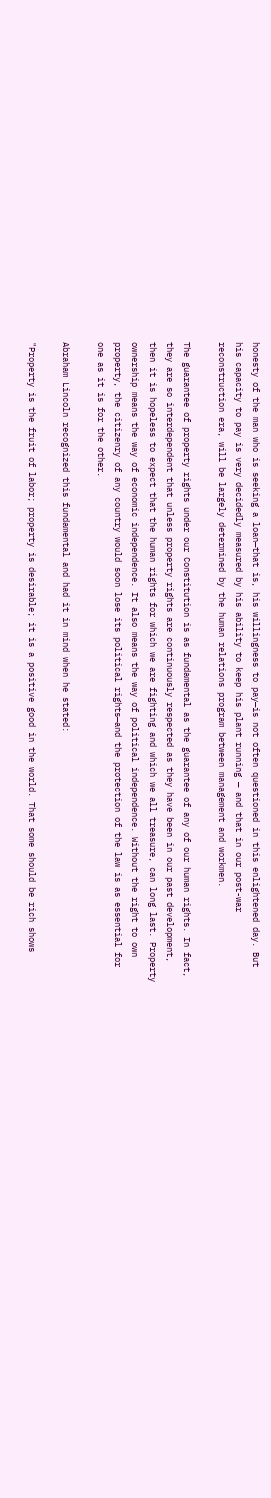honesty of the man who is seeking a loan—that is, his willingness to pay—is not often questioned in this enlightened day. But his capacity to pay is very decidedly measured by his ability to keep his plant running — and that in our post-war reconstruction era, will be largely determined by the human relations program between management and workmen.

The guarantee of property rights under our Constitution is as fundamental as the guarantee of any of our human rights. In fact, they are so interdependent that unless property rights are continuously respected as they have been in our past development, then it is hopeless to expect that the human rights for which we are fighting and which we all treasure, can long last. Property ownership means the way of economic independence. It also means the way of political independence. Without the right to own property, the citizenry of any country would soon lose its political rights—and the protection of the law is as essential for one as it is for the other.

Abraham Lincoln recognized this fundamental and had it in mind when he stated:

"Property is the fruit of labor; property is desirable; it is a positive good in the world. That some should be rich shows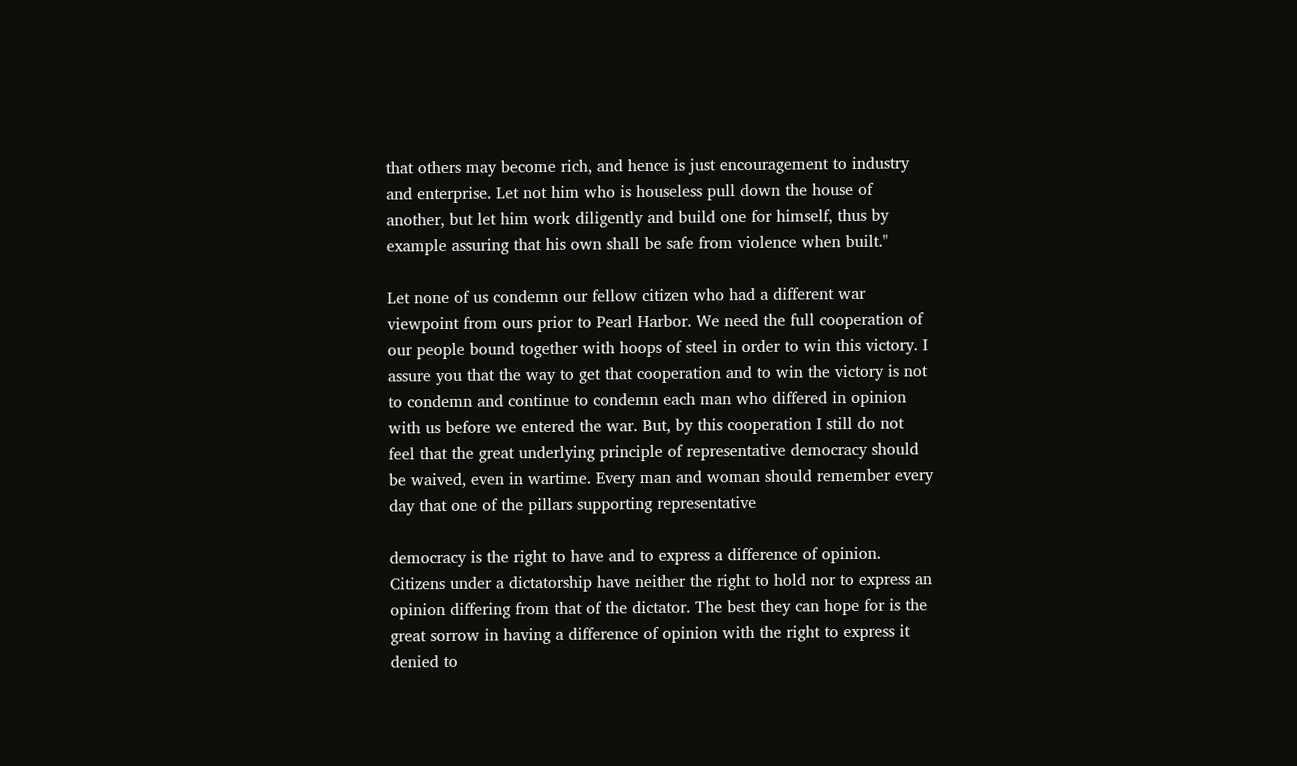that others may become rich, and hence is just encouragement to industry and enterprise. Let not him who is houseless pull down the house of another, but let him work diligently and build one for himself, thus by example assuring that his own shall be safe from violence when built."

Let none of us condemn our fellow citizen who had a different war viewpoint from ours prior to Pearl Harbor. We need the full cooperation of our people bound together with hoops of steel in order to win this victory. I assure you that the way to get that cooperation and to win the victory is not to condemn and continue to condemn each man who differed in opinion with us before we entered the war. But, by this cooperation I still do not feel that the great underlying principle of representative democracy should be waived, even in wartime. Every man and woman should remember every day that one of the pillars supporting representative

democracy is the right to have and to express a difference of opinion. Citizens under a dictatorship have neither the right to hold nor to express an opinion differing from that of the dictator. The best they can hope for is the great sorrow in having a difference of opinion with the right to express it denied to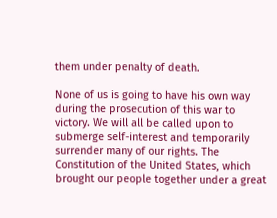them under penalty of death.

None of us is going to have his own way during the prosecution of this war to victory. We will all be called upon to submerge self-interest and temporarily surrender many of our rights. The Constitution of the United States, which brought our people together under a great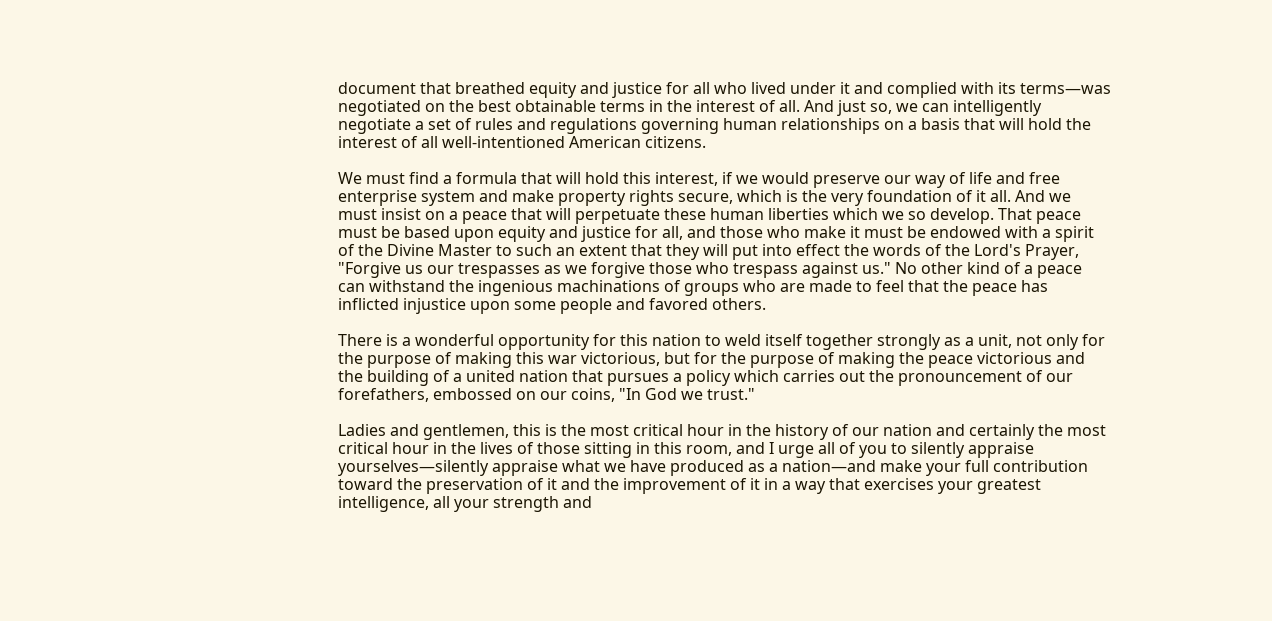document that breathed equity and justice for all who lived under it and complied with its terms—was negotiated on the best obtainable terms in the interest of all. And just so, we can intelligently negotiate a set of rules and regulations governing human relationships on a basis that will hold the interest of all well-intentioned American citizens.

We must find a formula that will hold this interest, if we would preserve our way of life and free enterprise system and make property rights secure, which is the very foundation of it all. And we must insist on a peace that will perpetuate these human liberties which we so develop. That peace must be based upon equity and justice for all, and those who make it must be endowed with a spirit of the Divine Master to such an extent that they will put into effect the words of the Lord's Prayer, "Forgive us our trespasses as we forgive those who trespass against us." No other kind of a peace can withstand the ingenious machinations of groups who are made to feel that the peace has inflicted injustice upon some people and favored others.

There is a wonderful opportunity for this nation to weld itself together strongly as a unit, not only for the purpose of making this war victorious, but for the purpose of making the peace victorious and the building of a united nation that pursues a policy which carries out the pronouncement of our forefathers, embossed on our coins, "In God we trust."

Ladies and gentlemen, this is the most critical hour in the history of our nation and certainly the most critical hour in the lives of those sitting in this room, and I urge all of you to silently appraise yourselves—silently appraise what we have produced as a nation—and make your full contribution toward the preservation of it and the improvement of it in a way that exercises your greatest intelligence, all your strength and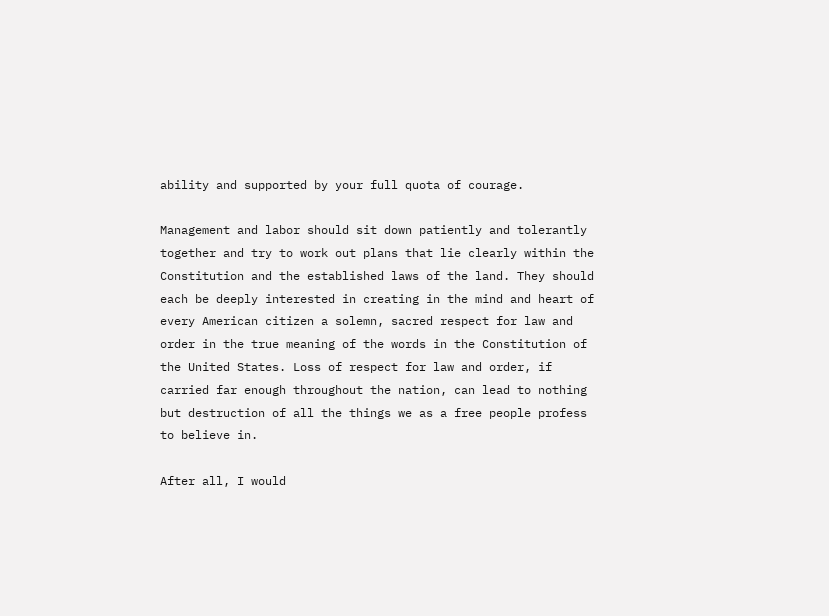ability and supported by your full quota of courage.

Management and labor should sit down patiently and tolerantly together and try to work out plans that lie clearly within the Constitution and the established laws of the land. They should each be deeply interested in creating in the mind and heart of every American citizen a solemn, sacred respect for law and order in the true meaning of the words in the Constitution of the United States. Loss of respect for law and order, if carried far enough throughout the nation, can lead to nothing but destruction of all the things we as a free people profess to believe in.

After all, I would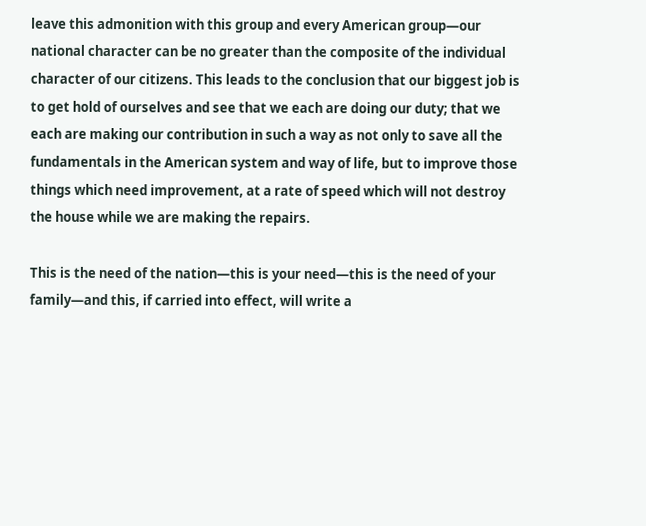leave this admonition with this group and every American group—our national character can be no greater than the composite of the individual character of our citizens. This leads to the conclusion that our biggest job is to get hold of ourselves and see that we each are doing our duty; that we each are making our contribution in such a way as not only to save all the fundamentals in the American system and way of life, but to improve those things which need improvement, at a rate of speed which will not destroy the house while we are making the repairs.

This is the need of the nation—this is your need—this is the need of your family—and this, if carried into effect, will write a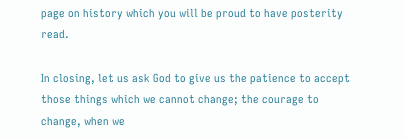page on history which you will be proud to have posterity read.

In closing, let us ask God to give us the patience to accept those things which we cannot change; the courage to change, when we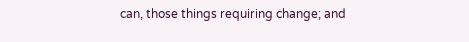can, those things requiring change; and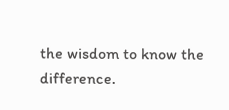the wisdom to know the difference.